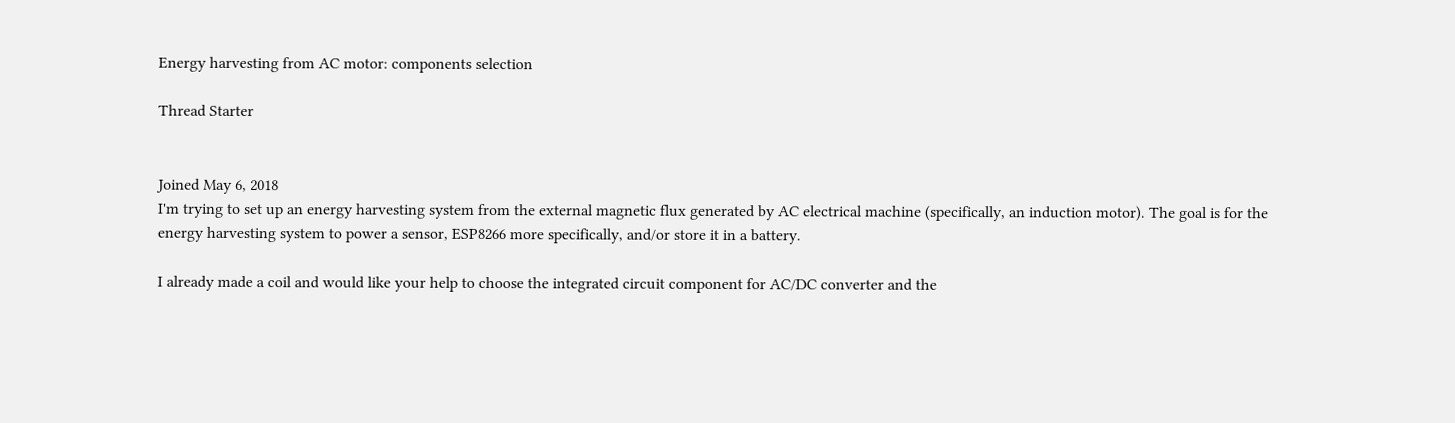Energy harvesting from AC motor: components selection

Thread Starter


Joined May 6, 2018
I'm trying to set up an energy harvesting system from the external magnetic flux generated by AC electrical machine (specifically, an induction motor). The goal is for the energy harvesting system to power a sensor, ESP8266 more specifically, and/or store it in a battery.

I already made a coil and would like your help to choose the integrated circuit component for AC/DC converter and the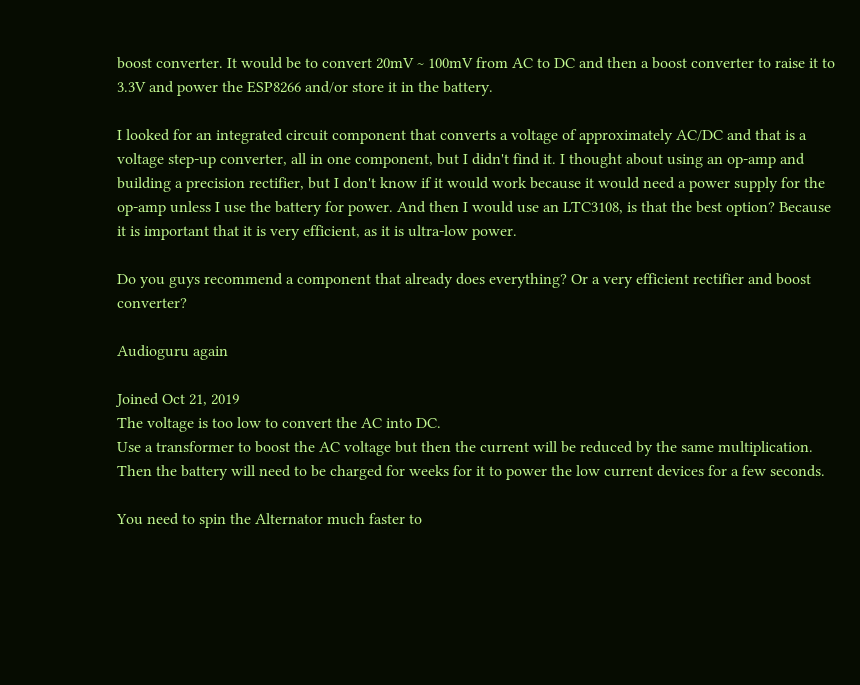boost converter. It would be to convert 20mV ~ 100mV from AC to DC and then a boost converter to raise it to 3.3V and power the ESP8266 and/or store it in the battery.

I looked for an integrated circuit component that converts a voltage of approximately AC/DC and that is a voltage step-up converter, all in one component, but I didn't find it. I thought about using an op-amp and building a precision rectifier, but I don't know if it would work because it would need a power supply for the op-amp unless I use the battery for power. And then I would use an LTC3108, is that the best option? Because it is important that it is very efficient, as it is ultra-low power.

Do you guys recommend a component that already does everything? Or a very efficient rectifier and boost converter?

Audioguru again

Joined Oct 21, 2019
The voltage is too low to convert the AC into DC.
Use a transformer to boost the AC voltage but then the current will be reduced by the same multiplication.
Then the battery will need to be charged for weeks for it to power the low current devices for a few seconds.

You need to spin the Alternator much faster to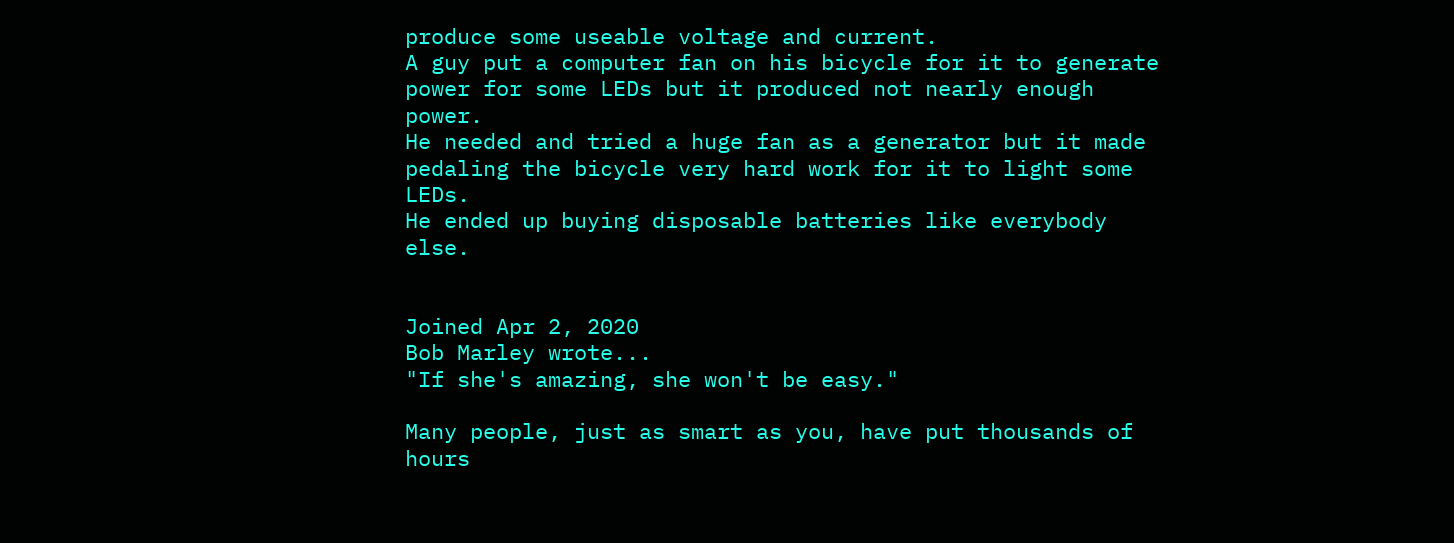produce some useable voltage and current.
A guy put a computer fan on his bicycle for it to generate power for some LEDs but it produced not nearly enough power.
He needed and tried a huge fan as a generator but it made pedaling the bicycle very hard work for it to light some LEDs.
He ended up buying disposable batteries like everybody else.


Joined Apr 2, 2020
Bob Marley wrote...
"If she's amazing, she won't be easy."

Many people, just as smart as you, have put thousands of hours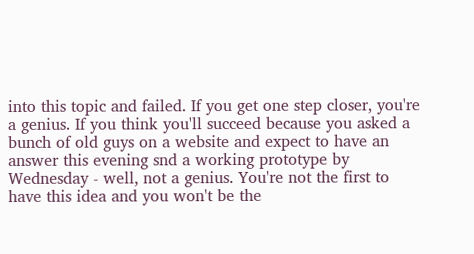into this topic and failed. If you get one step closer, you're a genius. If you think you'll succeed because you asked a bunch of old guys on a website and expect to have an answer this evening snd a working prototype by Wednesday - well, not a genius. You're not the first to have this idea and you won't be the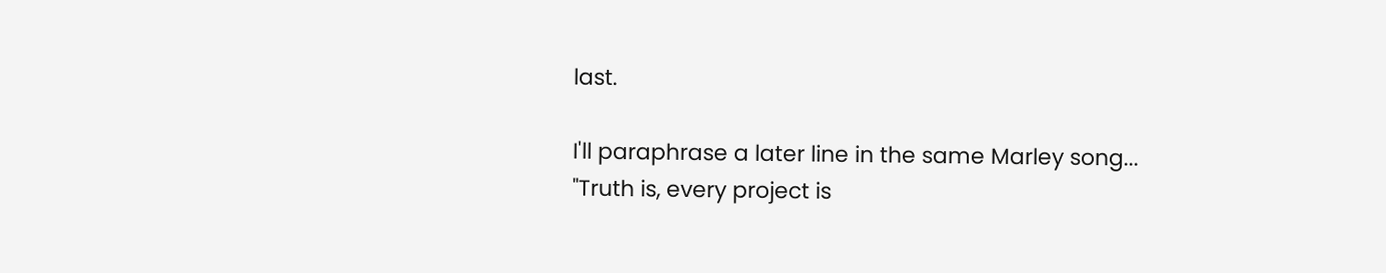last.

I'll paraphrase a later line in the same Marley song...
"Truth is, every project is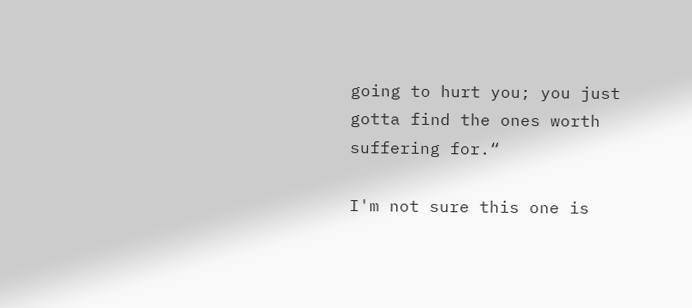going to hurt you; you just gotta find the ones worth suffering for.“

I'm not sure this one is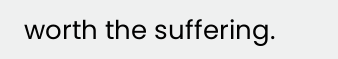worth the suffering.